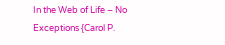In the Web of Life – No Exceptions {Carol P.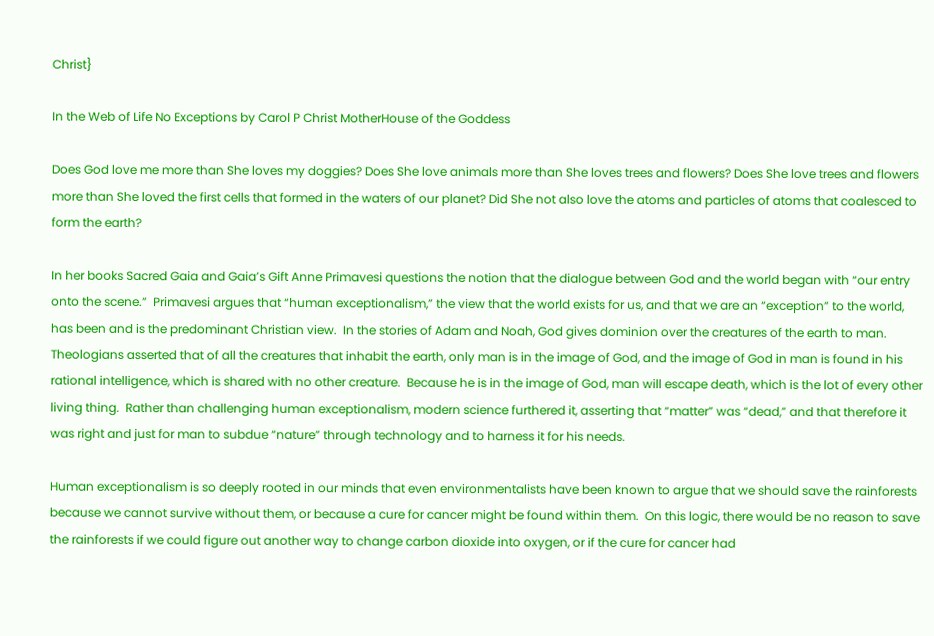Christ}

In the Web of Life No Exceptions by Carol P Christ MotherHouse of the Goddess

Does God love me more than She loves my doggies? Does She love animals more than She loves trees and flowers? Does She love trees and flowers more than She loved the first cells that formed in the waters of our planet? Did She not also love the atoms and particles of atoms that coalesced to form the earth?

In her books Sacred Gaia and Gaia’s Gift Anne Primavesi questions the notion that the dialogue between God and the world began with “our entry onto the scene.”  Primavesi argues that “human exceptionalism,” the view that the world exists for us, and that we are an “exception” to the world, has been and is the predominant Christian view.  In the stories of Adam and Noah, God gives dominion over the creatures of the earth to man.  Theologians asserted that of all the creatures that inhabit the earth, only man is in the image of God, and the image of God in man is found in his rational intelligence, which is shared with no other creature.  Because he is in the image of God, man will escape death, which is the lot of every other living thing.  Rather than challenging human exceptionalism, modern science furthered it, asserting that “matter” was “dead,” and that therefore it was right and just for man to subdue “nature” through technology and to harness it for his needs.

Human exceptionalism is so deeply rooted in our minds that even environmentalists have been known to argue that we should save the rainforests because we cannot survive without them, or because a cure for cancer might be found within them.  On this logic, there would be no reason to save the rainforests if we could figure out another way to change carbon dioxide into oxygen, or if the cure for cancer had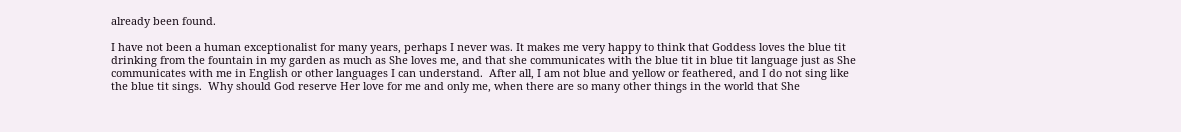already been found.

I have not been a human exceptionalist for many years, perhaps I never was. It makes me very happy to think that Goddess loves the blue tit drinking from the fountain in my garden as much as She loves me, and that she communicates with the blue tit in blue tit language just as She communicates with me in English or other languages I can understand.  After all, I am not blue and yellow or feathered, and I do not sing like the blue tit sings.  Why should God reserve Her love for me and only me, when there are so many other things in the world that She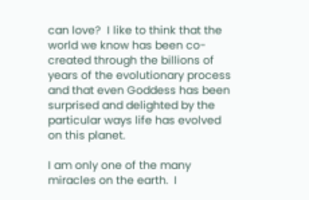can love?  I like to think that the world we know has been co-created through the billions of years of the evolutionary process and that even Goddess has been surprised and delighted by the particular ways life has evolved on this planet.

I am only one of the many miracles on the earth.  I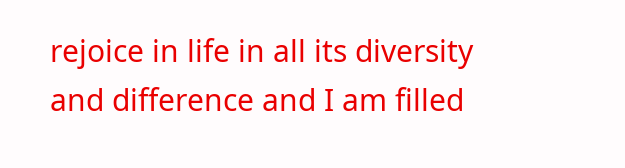rejoice in life in all its diversity and difference and I am filled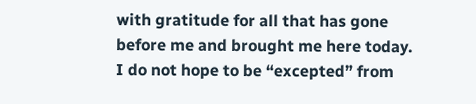with gratitude for all that has gone before me and brought me here today.  I do not hope to be “excepted” from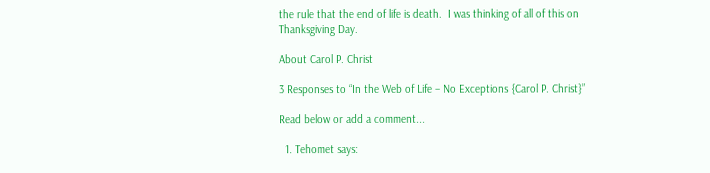the rule that the end of life is death.  I was thinking of all of this on Thanksgiving Day.

About Carol P. Christ

3 Responses to “In the Web of Life – No Exceptions {Carol P. Christ}”

Read below or add a comment...

  1. Tehomet says: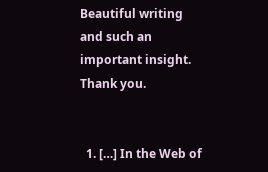Beautiful writing and such an important insight. Thank you.


  1. […] In the Web of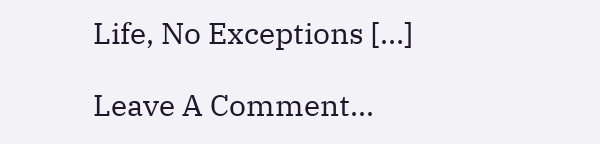Life, No Exceptions […]

Leave A Comment...